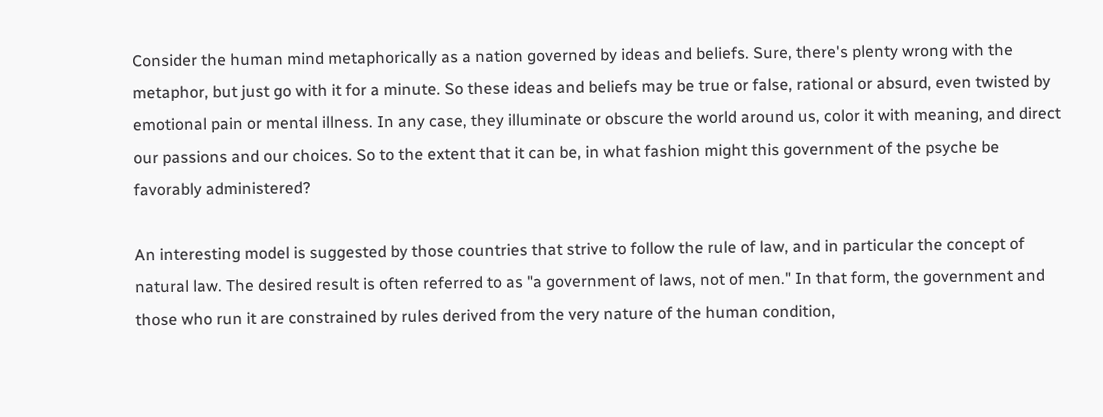Consider the human mind metaphorically as a nation governed by ideas and beliefs. Sure, there's plenty wrong with the metaphor, but just go with it for a minute. So these ideas and beliefs may be true or false, rational or absurd, even twisted by emotional pain or mental illness. In any case, they illuminate or obscure the world around us, color it with meaning, and direct our passions and our choices. So to the extent that it can be, in what fashion might this government of the psyche be favorably administered?

An interesting model is suggested by those countries that strive to follow the rule of law, and in particular the concept of natural law. The desired result is often referred to as "a government of laws, not of men." In that form, the government and those who run it are constrained by rules derived from the very nature of the human condition,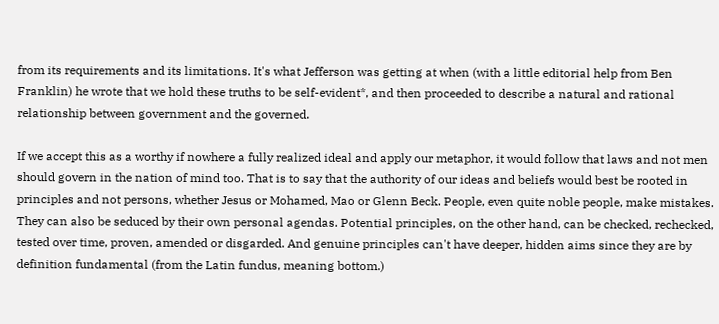from its requirements and its limitations. It's what Jefferson was getting at when (with a little editorial help from Ben Franklin) he wrote that we hold these truths to be self-evident*, and then proceeded to describe a natural and rational relationship between government and the governed.

If we accept this as a worthy if nowhere a fully realized ideal and apply our metaphor, it would follow that laws and not men should govern in the nation of mind too. That is to say that the authority of our ideas and beliefs would best be rooted in principles and not persons, whether Jesus or Mohamed, Mao or Glenn Beck. People, even quite noble people, make mistakes. They can also be seduced by their own personal agendas. Potential principles, on the other hand, can be checked, rechecked, tested over time, proven, amended or disgarded. And genuine principles can't have deeper, hidden aims since they are by definition fundamental (from the Latin fundus, meaning bottom.)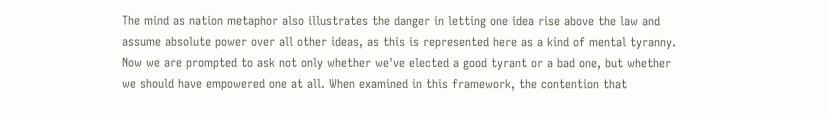The mind as nation metaphor also illustrates the danger in letting one idea rise above the law and assume absolute power over all other ideas, as this is represented here as a kind of mental tyranny. Now we are prompted to ask not only whether we've elected a good tyrant or a bad one, but whether we should have empowered one at all. When examined in this framework, the contention that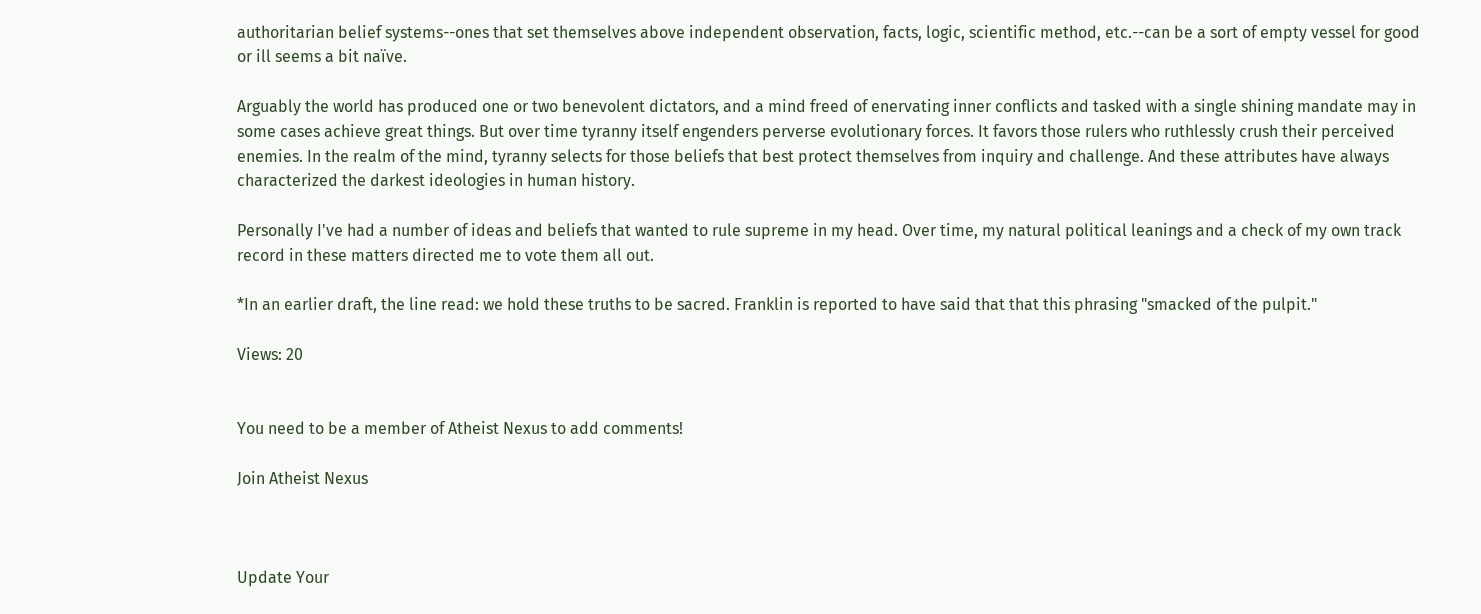authoritarian belief systems--ones that set themselves above independent observation, facts, logic, scientific method, etc.--can be a sort of empty vessel for good or ill seems a bit naïve.

Arguably the world has produced one or two benevolent dictators, and a mind freed of enervating inner conflicts and tasked with a single shining mandate may in some cases achieve great things. But over time tyranny itself engenders perverse evolutionary forces. It favors those rulers who ruthlessly crush their perceived enemies. In the realm of the mind, tyranny selects for those beliefs that best protect themselves from inquiry and challenge. And these attributes have always characterized the darkest ideologies in human history.

Personally I've had a number of ideas and beliefs that wanted to rule supreme in my head. Over time, my natural political leanings and a check of my own track record in these matters directed me to vote them all out.

*In an earlier draft, the line read: we hold these truths to be sacred. Franklin is reported to have said that that this phrasing "smacked of the pulpit."

Views: 20


You need to be a member of Atheist Nexus to add comments!

Join Atheist Nexus



Update Your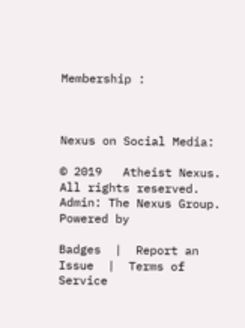Membership :



Nexus on Social Media:

© 2019   Atheist Nexus. All rights reserved. Admin: The Nexus Group.   Powered by

Badges  |  Report an Issue  |  Terms of Service